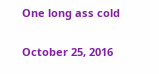One long ass cold

October 25, 2016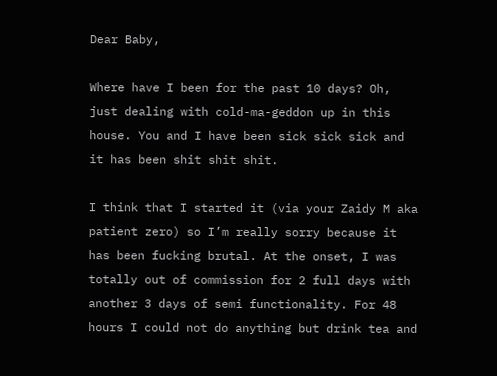Dear Baby,

Where have I been for the past 10 days? Oh, just dealing with cold-ma-geddon up in this house. You and I have been sick sick sick and it has been shit shit shit.

I think that I started it (via your Zaidy M aka patient zero) so I’m really sorry because it has been fucking brutal. At the onset, I was totally out of commission for 2 full days with another 3 days of semi functionality. For 48 hours I could not do anything but drink tea and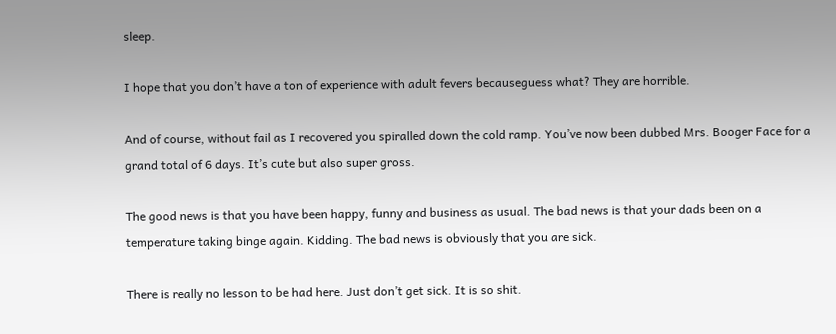sleep.

I hope that you don’t have a ton of experience with adult fevers becauseguess what? They are horrible.

And of course, without fail as I recovered you spiralled down the cold ramp. You’ve now been dubbed Mrs. Booger Face for a grand total of 6 days. It’s cute but also super gross.

The good news is that you have been happy, funny and business as usual. The bad news is that your dads been on a temperature taking binge again. Kidding. The bad news is obviously that you are sick.

There is really no lesson to be had here. Just don’t get sick. It is so shit.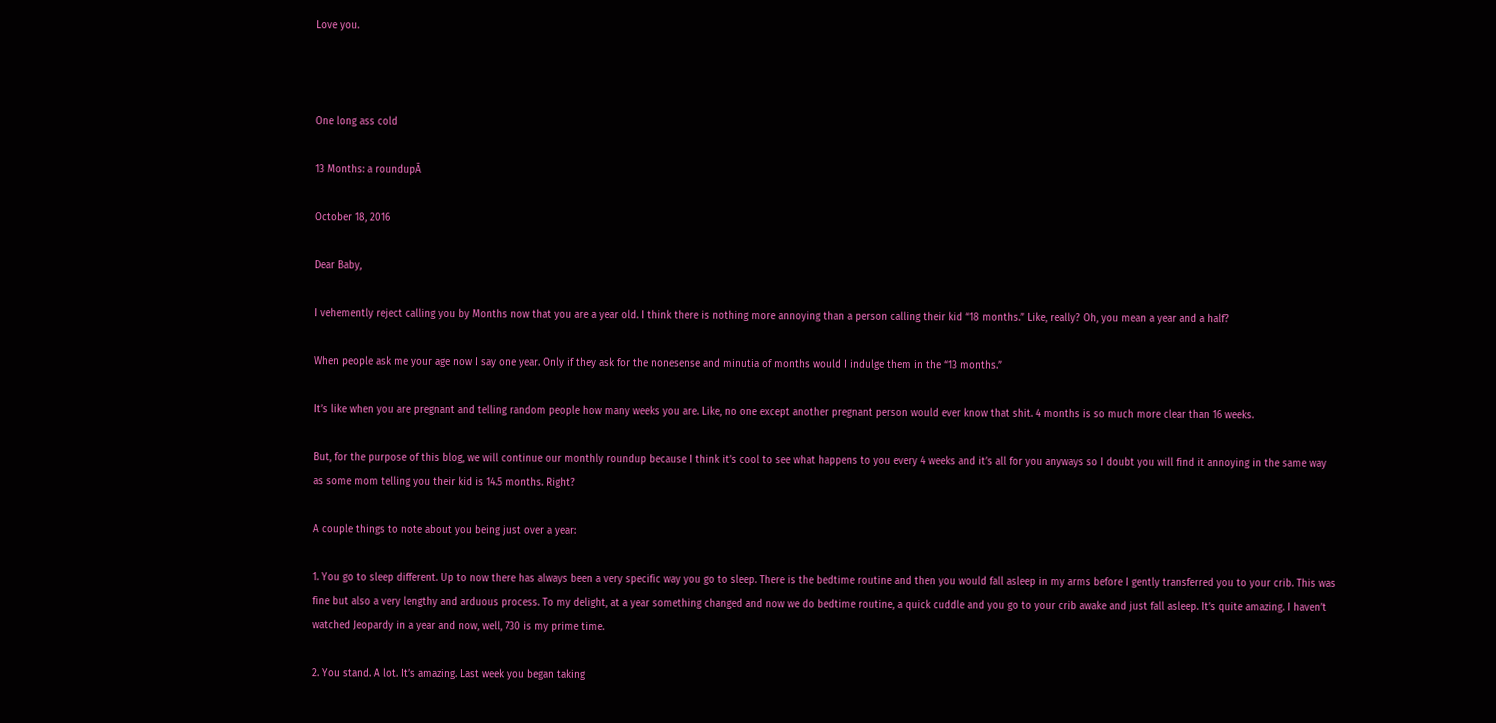Love you.



One long ass cold

13 Months: a roundupĀ

October 18, 2016

Dear Baby,

I vehemently reject calling you by Months now that you are a year old. I think there is nothing more annoying than a person calling their kid “18 months.” Like, really? Oh, you mean a year and a half?

When people ask me your age now I say one year. Only if they ask for the nonesense and minutia of months would I indulge them in the “13 months.”

It’s like when you are pregnant and telling random people how many weeks you are. Like, no one except another pregnant person would ever know that shit. 4 months is so much more clear than 16 weeks.

But, for the purpose of this blog, we will continue our monthly roundup because I think it’s cool to see what happens to you every 4 weeks and it’s all for you anyways so I doubt you will find it annoying in the same way as some mom telling you their kid is 14.5 months. Right?

A couple things to note about you being just over a year:

1. You go to sleep different. Up to now there has always been a very specific way you go to sleep. There is the bedtime routine and then you would fall asleep in my arms before I gently transferred you to your crib. This was fine but also a very lengthy and arduous process. To my delight, at a year something changed and now we do bedtime routine, a quick cuddle and you go to your crib awake and just fall asleep. It’s quite amazing. I haven’t watched Jeopardy in a year and now, well, 730 is my prime time.

2. You stand. A lot. It’s amazing. Last week you began taking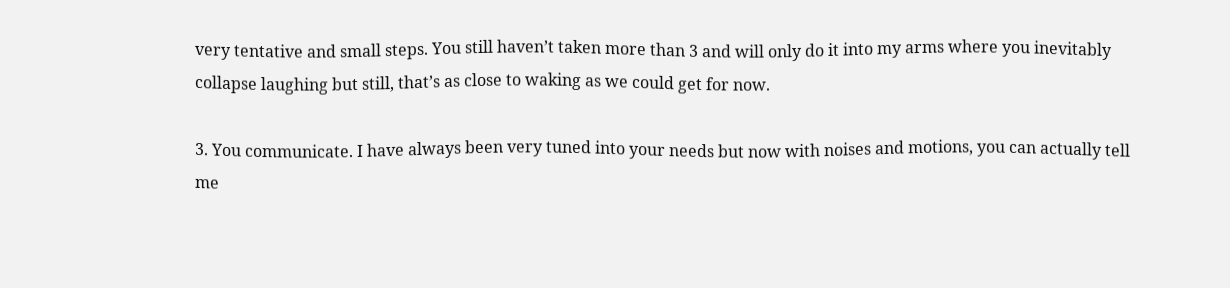very tentative and small steps. You still haven’t taken more than 3 and will only do it into my arms where you inevitably collapse laughing but still, that’s as close to waking as we could get for now.

3. You communicate. I have always been very tuned into your needs but now with noises and motions, you can actually tell me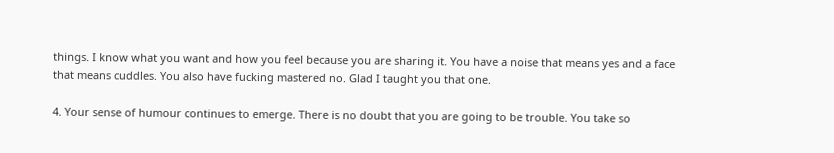things. I know what you want and how you feel because you are sharing it. You have a noise that means yes and a face that means cuddles. You also have fucking mastered no. Glad I taught you that one.

4. Your sense of humour continues to emerge. There is no doubt that you are going to be trouble. You take so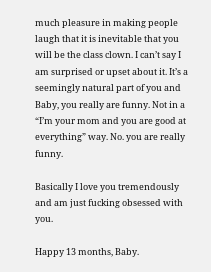much pleasure in making people laugh that it is inevitable that you will be the class clown. I can’t say I am surprised or upset about it. It’s a seemingly natural part of you and Baby, you really are funny. Not in a “I’m your mom and you are good at everything” way. No. you are really funny.

Basically I love you tremendously and am just fucking obsessed with you.

Happy 13 months, Baby.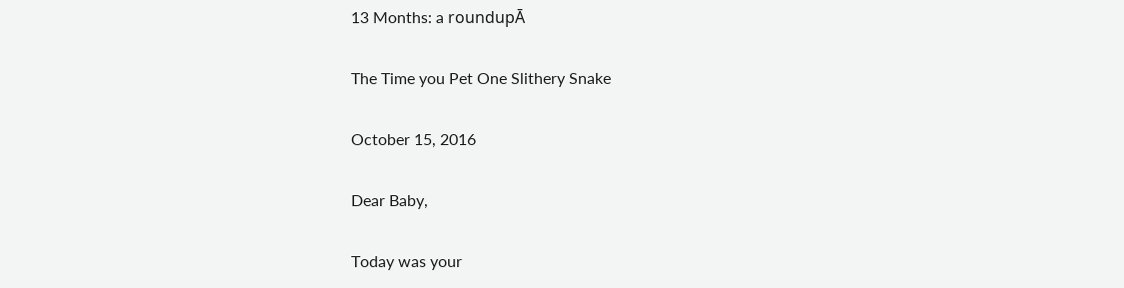13 Months: a roundupĀ

The Time you Pet One Slithery Snake

October 15, 2016

Dear Baby,

Today was your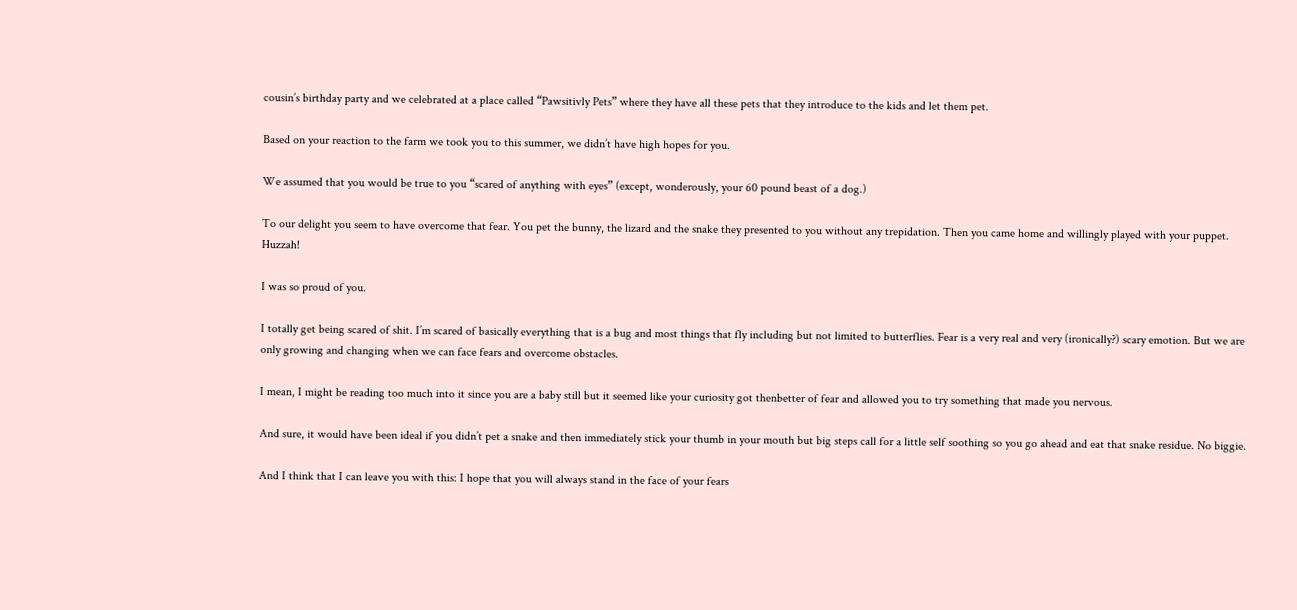cousin’s birthday party and we celebrated at a place called “Pawsitivly Pets” where they have all these pets that they introduce to the kids and let them pet.

Based on your reaction to the farm we took you to this summer, we didn’t have high hopes for you.

We assumed that you would be true to you “scared of anything with eyes” (except, wonderously, your 60 pound beast of a dog.)

To our delight you seem to have overcome that fear. You pet the bunny, the lizard and the snake they presented to you without any trepidation. Then you came home and willingly played with your puppet. Huzzah!

I was so proud of you.

I totally get being scared of shit. I’m scared of basically everything that is a bug and most things that fly including but not limited to butterflies. Fear is a very real and very (ironically?) scary emotion. But we are only growing and changing when we can face fears and overcome obstacles.

I mean, I might be reading too much into it since you are a baby still but it seemed like your curiosity got thenbetter of fear and allowed you to try something that made you nervous.

And sure, it would have been ideal if you didn’t pet a snake and then immediately stick your thumb in your mouth but big steps call for a little self soothing so you go ahead and eat that snake residue. No biggie.

And I think that I can leave you with this: I hope that you will always stand in the face of your fears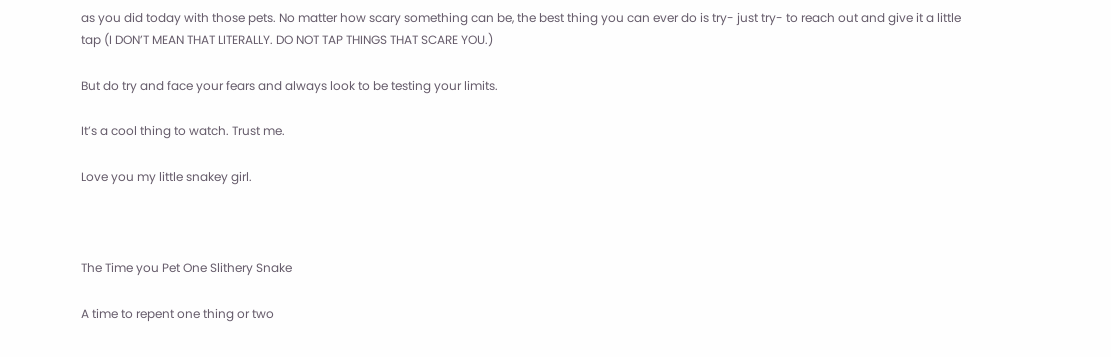as you did today with those pets. No matter how scary something can be, the best thing you can ever do is try- just try- to reach out and give it a little tap (I DON’T MEAN THAT LITERALLY. DO NOT TAP THINGS THAT SCARE YOU.)

But do try and face your fears and always look to be testing your limits.

It’s a cool thing to watch. Trust me.

Love you my little snakey girl.



The Time you Pet One Slithery Snake

A time to repent one thing or two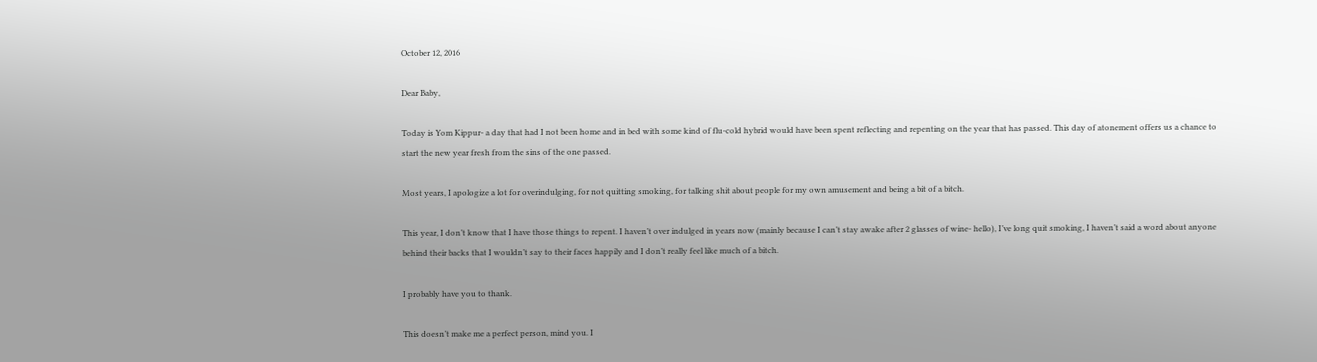October 12, 2016

Dear Baby,

Today is Yom Kippur- a day that had I not been home and in bed with some kind of flu-cold hybrid would have been spent reflecting and repenting on the year that has passed. This day of atonement offers us a chance to start the new year fresh from the sins of the one passed.

Most years, I apologize a lot for overindulging, for not quitting smoking, for talking shit about people for my own amusement and being a bit of a bitch.

This year, I don’t know that I have those things to repent. I haven’t over indulged in years now (mainly because I can’t stay awake after 2 glasses of wine- hello), I’ve long quit smoking, I haven’t said a word about anyone behind their backs that I wouldn’t say to their faces happily and I don’t really feel like much of a bitch.

I probably have you to thank.

This doesn’t make me a perfect person, mind you. I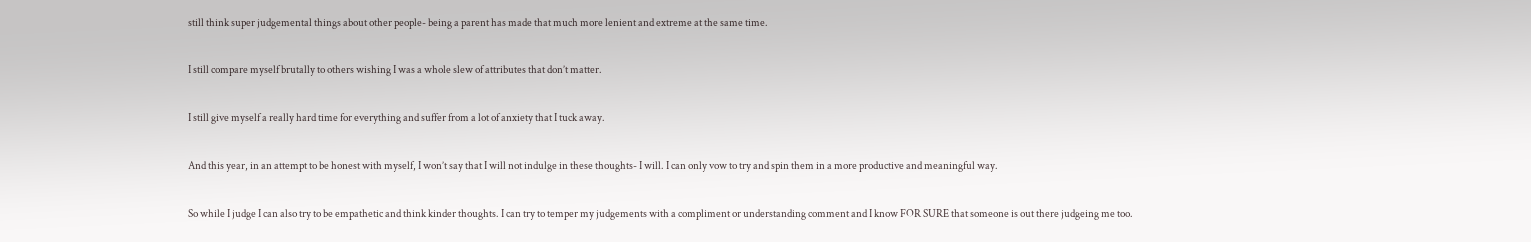still think super judgemental things about other people- being a parent has made that much more lenient and extreme at the same time.

I still compare myself brutally to others wishing I was a whole slew of attributes that don’t matter.

I still give myself a really hard time for everything and suffer from a lot of anxiety that I tuck away.

And this year, in an attempt to be honest with myself, I won’t say that I will not indulge in these thoughts- I will. I can only vow to try and spin them in a more productive and meaningful way.

So while I judge I can also try to be empathetic and think kinder thoughts. I can try to temper my judgements with a compliment or understanding comment and I know FOR SURE that someone is out there judgeing me too.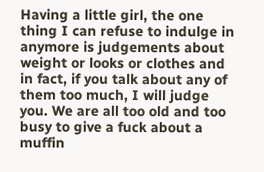Having a little girl, the one thing I can refuse to indulge in anymore is judgements about weight or looks or clothes and in fact, if you talk about any of them too much, I will judge you. We are all too old and too busy to give a fuck about a muffin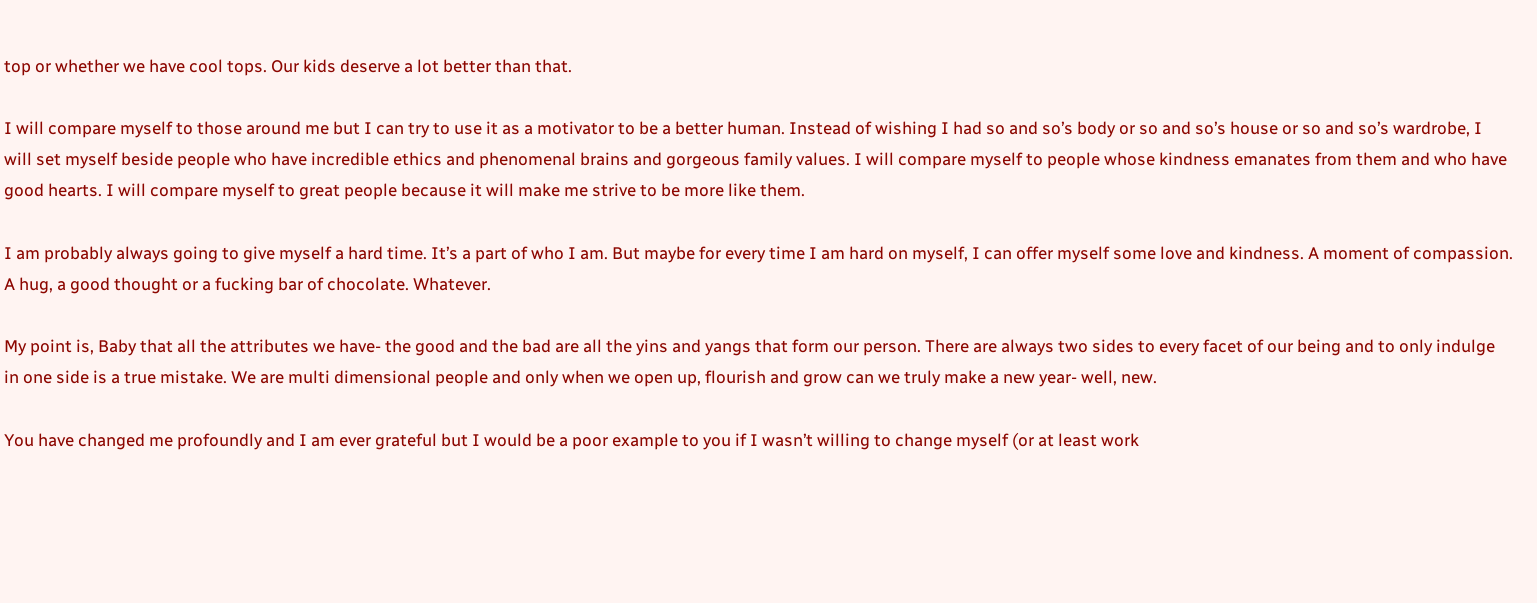top or whether we have cool tops. Our kids deserve a lot better than that.

I will compare myself to those around me but I can try to use it as a motivator to be a better human. Instead of wishing I had so and so’s body or so and so’s house or so and so’s wardrobe, I will set myself beside people who have incredible ethics and phenomenal brains and gorgeous family values. I will compare myself to people whose kindness emanates from them and who have good hearts. I will compare myself to great people because it will make me strive to be more like them.

I am probably always going to give myself a hard time. It’s a part of who I am. But maybe for every time I am hard on myself, I can offer myself some love and kindness. A moment of compassion. A hug, a good thought or a fucking bar of chocolate. Whatever.

My point is, Baby that all the attributes we have- the good and the bad are all the yins and yangs that form our person. There are always two sides to every facet of our being and to only indulge in one side is a true mistake. We are multi dimensional people and only when we open up, flourish and grow can we truly make a new year- well, new.

You have changed me profoundly and I am ever grateful but I would be a poor example to you if I wasn’t willing to change myself (or at least work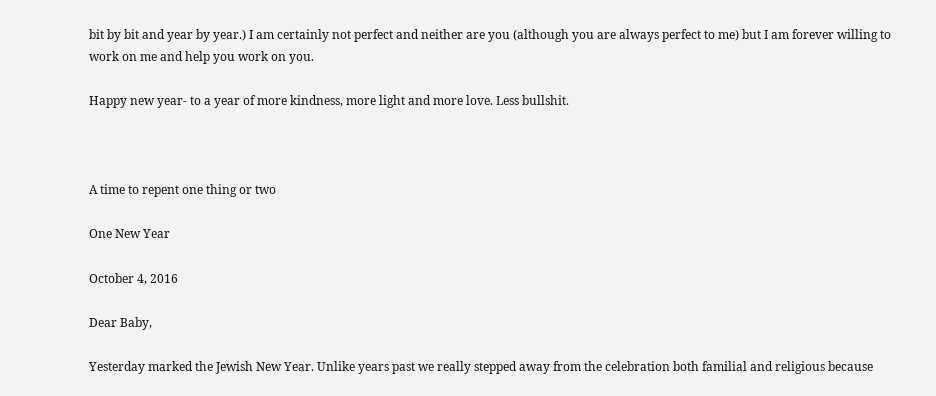bit by bit and year by year.) I am certainly not perfect and neither are you (although you are always perfect to me) but I am forever willing to work on me and help you work on you.

Happy new year- to a year of more kindness, more light and more love. Less bullshit.



A time to repent one thing or two

One New Year

October 4, 2016

Dear Baby,

Yesterday marked the Jewish New Year. Unlike years past we really stepped away from the celebration both familial and religious because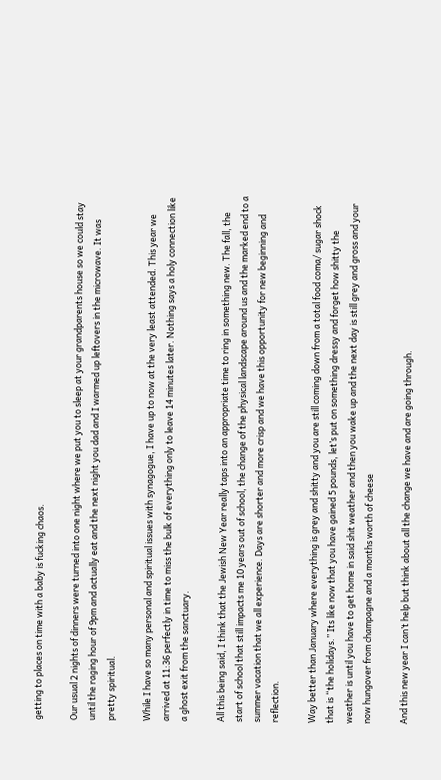getting to places on time with a baby is fucking chaos.

Our usual 2 nights of dinners were turned into one night where we put you to sleep at your grandparents house so we could stay until the raging hour of 9pm and actually eat and the next night you dad and I warmed up leftovers in the microwave. It was pretty spiritual.

While I have so many personal and spiritual issues with synagogue, I have up to now at the very least attended. This year we arrived at 11:36 perfectly in time to miss the bulk of everything only to leave 14 minutes later. Nothing says a holy connection like a ghost exit from the sanctuary.

All this being said, I think that the Jewish New Year really taps into an appropriate time to ring in something new. The fall, the start of school that still impacts me 10 years out of school, the change of the physical landscape around us and the marked end to a summer vacation that we all experience. Days are shorter and more crisp and we have this opportunity for new beginning and reflection.

Way better than January where everything is grey and shitty and you are still coming down from a total food coma/ sugar shock that is “the holidays.” Its like now that you have gained 5 pounds, let’s put on something dressy and forget how shitty the weather is until you have to get home in said shit weather and then you wake up and the next day is still grey and gross and your now hungover from champagne and a months worth of cheese

And this new year I can’t help but think about all the change we have and are going through.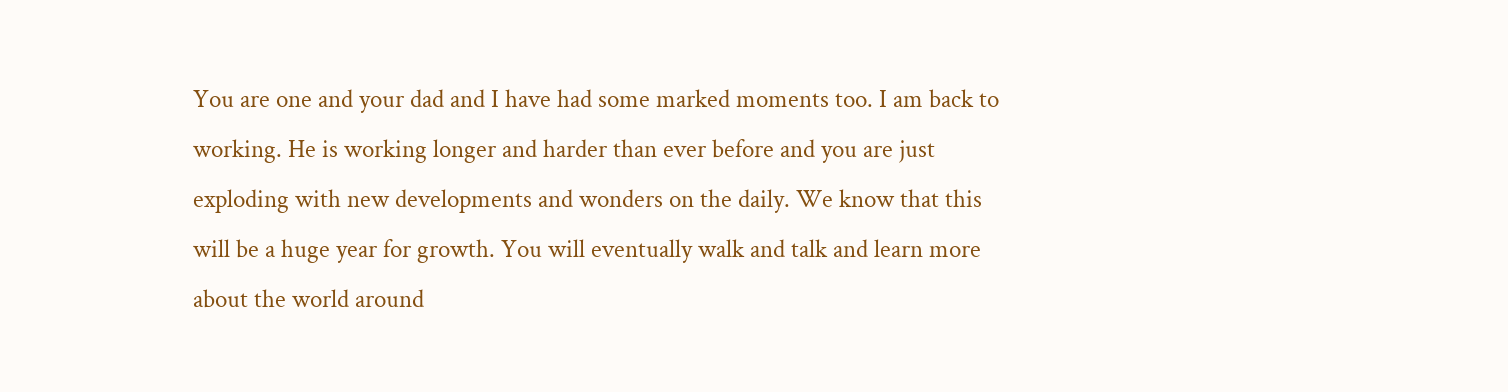You are one and your dad and I have had some marked moments too. I am back to working. He is working longer and harder than ever before and you are just exploding with new developments and wonders on the daily. We know that this will be a huge year for growth. You will eventually walk and talk and learn more about the world around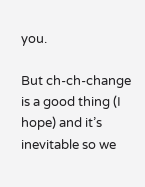you.

But ch-ch-change is a good thing (I hope) and it’s inevitable so we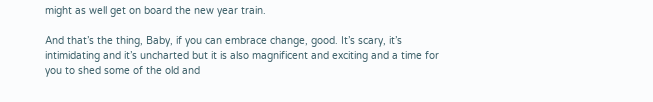might as well get on board the new year train.

And that’s the thing, Baby, if you can embrace change, good. It’s scary, it’s intimidating and it’s uncharted but it is also magnificent and exciting and a time for you to shed some of the old and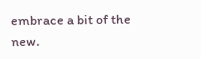embrace a bit of the new.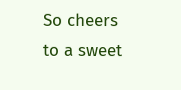So cheers to a sweet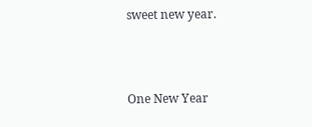sweet new year.



One New Year